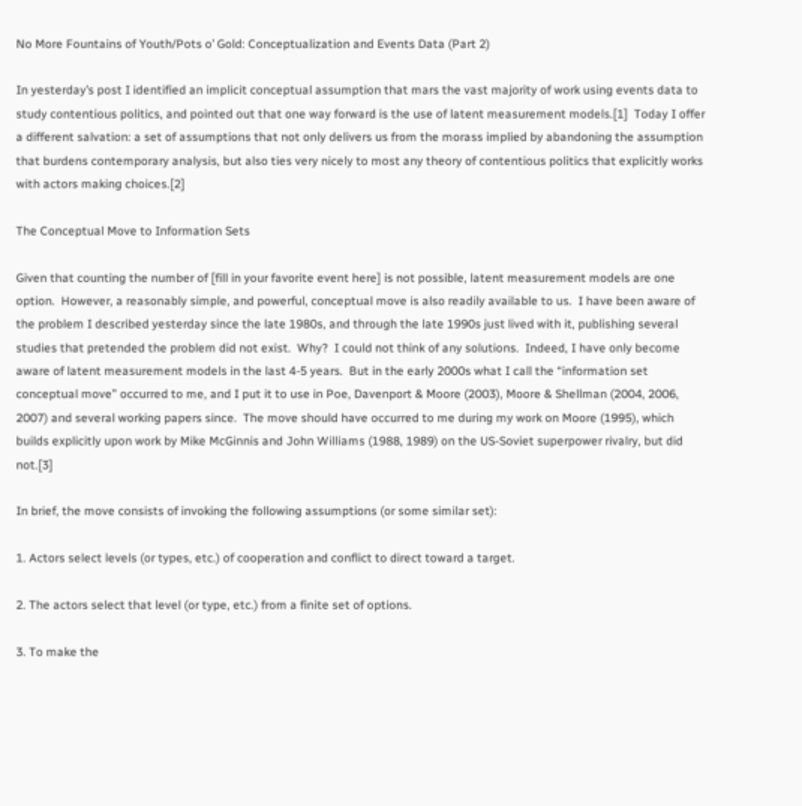No More Fountains of Youth/Pots o’ Gold: Conceptualization and Events Data (Part 2)

In yesterday’s post I identified an implicit conceptual assumption that mars the vast majority of work using events data to study contentious politics, and pointed out that one way forward is the use of latent measurement models.[1]  Today I offer a different salvation: a set of assumptions that not only delivers us from the morass implied by abandoning the assumption that burdens contemporary analysis, but also ties very nicely to most any theory of contentious politics that explicitly works with actors making choices.[2]

The Conceptual Move to Information Sets

Given that counting the number of [fill in your favorite event here] is not possible, latent measurement models are one option.  However, a reasonably simple, and powerful, conceptual move is also readily available to us.  I have been aware of the problem I described yesterday since the late 1980s, and through the late 1990s just lived with it, publishing several studies that pretended the problem did not exist.  Why?  I could not think of any solutions.  Indeed, I have only become aware of latent measurement models in the last 4-5 years.  But in the early 2000s what I call the “information set conceptual move” occurred to me, and I put it to use in Poe, Davenport & Moore (2003), Moore & Shellman (2004, 2006, 2007) and several working papers since.  The move should have occurred to me during my work on Moore (1995), which builds explicitly upon work by Mike McGinnis and John Williams (1988, 1989) on the US-Soviet superpower rivalry, but did not.[3]

In brief, the move consists of invoking the following assumptions (or some similar set):

1. Actors select levels (or types, etc.) of cooperation and conflict to direct toward a target.

2. The actors select that level (or type, etc.) from a finite set of options.

3. To make the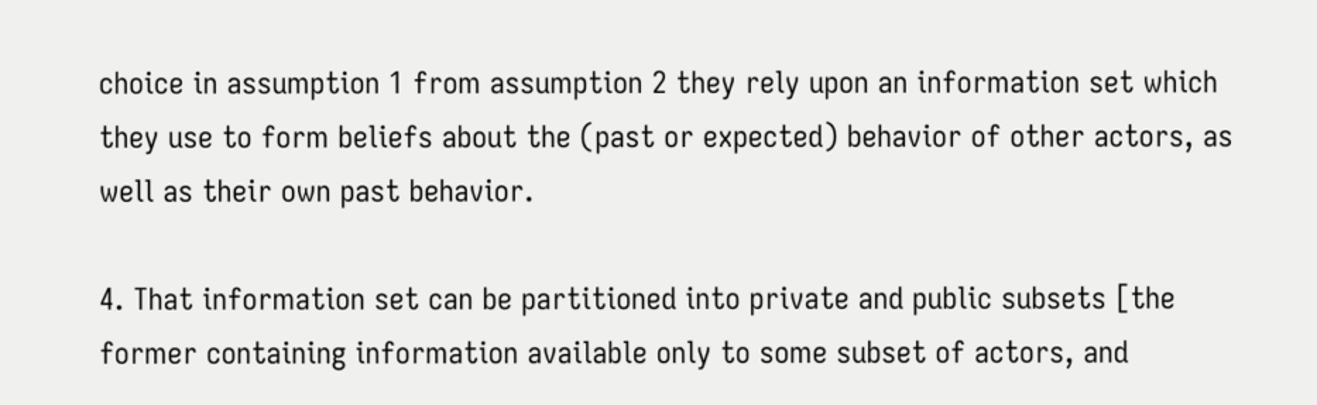choice in assumption 1 from assumption 2 they rely upon an information set which they use to form beliefs about the (past or expected) behavior of other actors, as well as their own past behavior.

4. That information set can be partitioned into private and public subsets [the former containing information available only to some subset of actors, and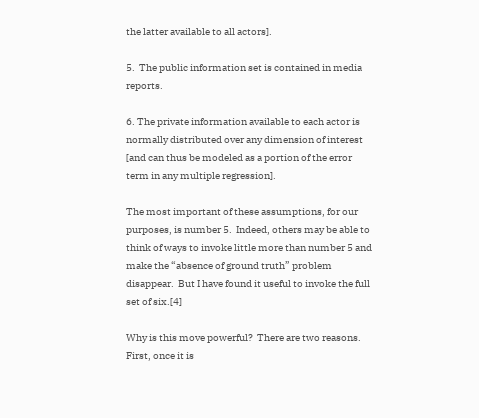the latter available to all actors].

5.  The public information set is contained in media reports.

6. The private information available to each actor is normally distributed over any dimension of interest [and can thus be modeled as a portion of the error term in any multiple regression].

The most important of these assumptions, for our purposes, is number 5.  Indeed, others may be able to think of ways to invoke little more than number 5 and make the “absence of ground truth” problem disappear.  But I have found it useful to invoke the full set of six.[4]

Why is this move powerful?  There are two reasons.  First, once it is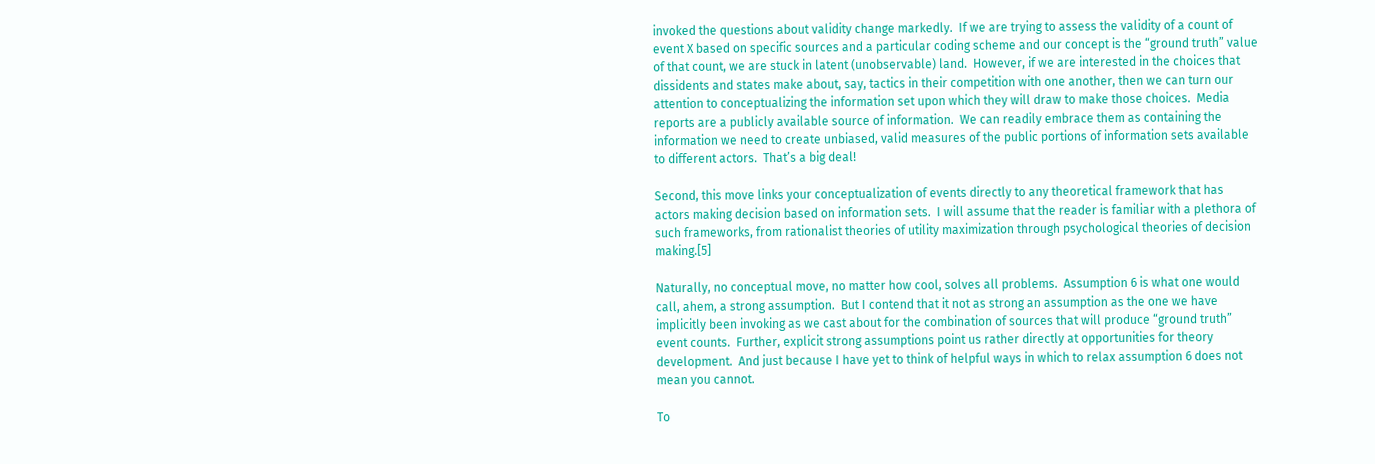invoked the questions about validity change markedly.  If we are trying to assess the validity of a count of event X based on specific sources and a particular coding scheme and our concept is the “ground truth” value of that count, we are stuck in latent (unobservable) land.  However, if we are interested in the choices that dissidents and states make about, say, tactics in their competition with one another, then we can turn our attention to conceptualizing the information set upon which they will draw to make those choices.  Media reports are a publicly available source of information.  We can readily embrace them as containing the information we need to create unbiased, valid measures of the public portions of information sets available to different actors.  That’s a big deal!

Second, this move links your conceptualization of events directly to any theoretical framework that has actors making decision based on information sets.  I will assume that the reader is familiar with a plethora of such frameworks, from rationalist theories of utility maximization through psychological theories of decision making.[5]

Naturally, no conceptual move, no matter how cool, solves all problems.  Assumption 6 is what one would call, ahem, a strong assumption.  But I contend that it not as strong an assumption as the one we have implicitly been invoking as we cast about for the combination of sources that will produce “ground truth” event counts.  Further, explicit strong assumptions point us rather directly at opportunities for theory development.  And just because I have yet to think of helpful ways in which to relax assumption 6 does not mean you cannot.

To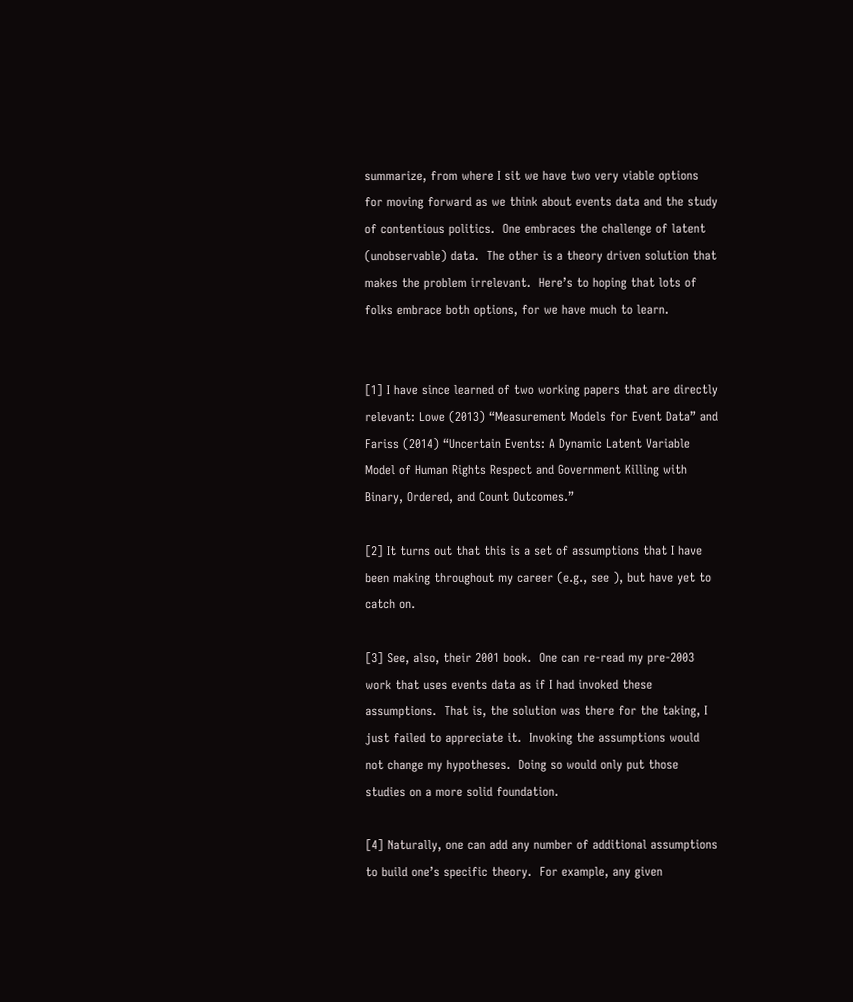summarize, from where I sit we have two very viable options for moving forward as we think about events data and the study of contentious politics.  One embraces the challenge of latent (unobservable) data.  The other is a theory driven solution that makes the problem irrelevant.  Here’s to hoping that lots of folks embrace both options, for we have much to learn.


[1] I have since learned of two working papers that are directly relevant: Lowe (2013) “Measurement Models for Event Data” and Fariss (2014) “Uncertain Events: A Dynamic Latent Variable Model of Human Rights Respect and Government Killing with Binary, Ordered, and Count Outcomes.”

[2] It turns out that this is a set of assumptions that I have been making throughout my career (e.g., see ), but have yet to catch on.

[3] See, also, their 2001 book.  One can re-read my pre-2003 work that uses events data as if I had invoked these assumptions.  That is, the solution was there for the taking, I just failed to appreciate it.  Invoking the assumptions would not change my hypotheses.  Doing so would only put those studies on a more solid foundation.

[4] Naturally, one can add any number of additional assumptions to build one’s specific theory.  For example, any given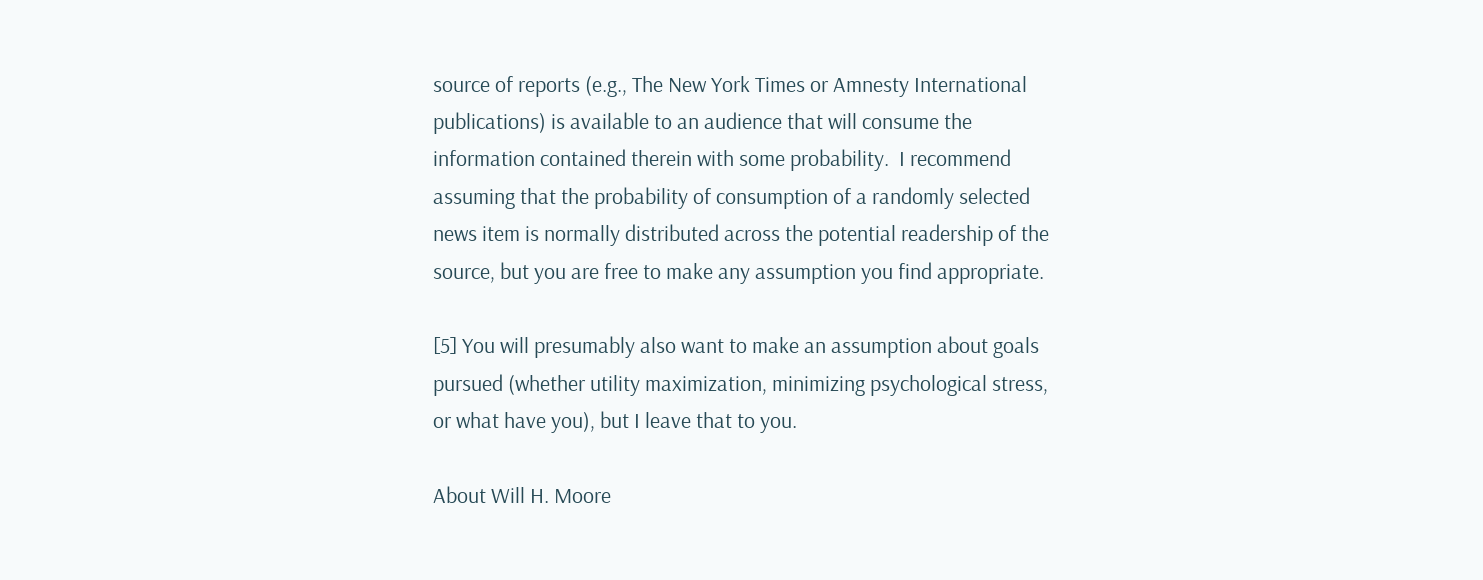source of reports (e.g., The New York Times or Amnesty International publications) is available to an audience that will consume the information contained therein with some probability.  I recommend assuming that the probability of consumption of a randomly selected news item is normally distributed across the potential readership of the source, but you are free to make any assumption you find appropriate.

[5] You will presumably also want to make an assumption about goals pursued (whether utility maximization, minimizing psychological stress, or what have you), but I leave that to you.

About Will H. Moore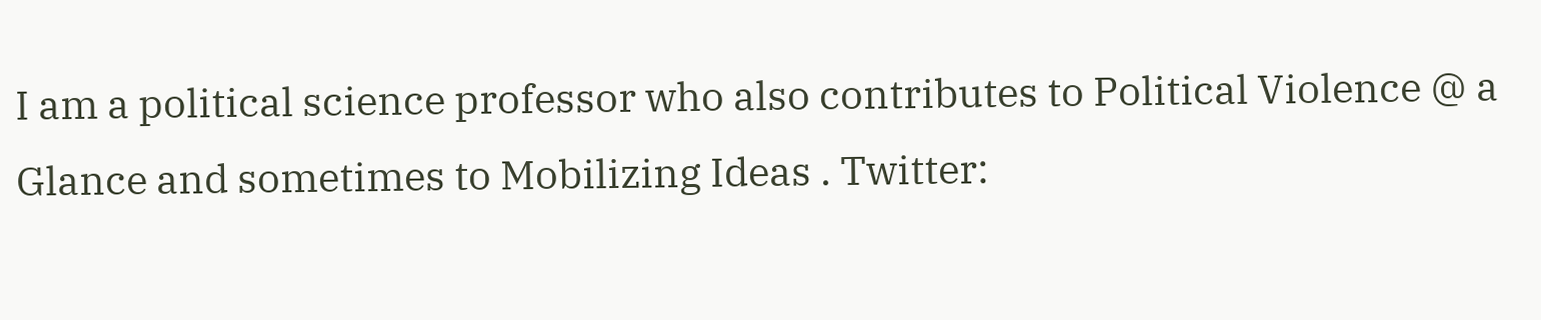I am a political science professor who also contributes to Political Violence @ a Glance and sometimes to Mobilizing Ideas . Twitter: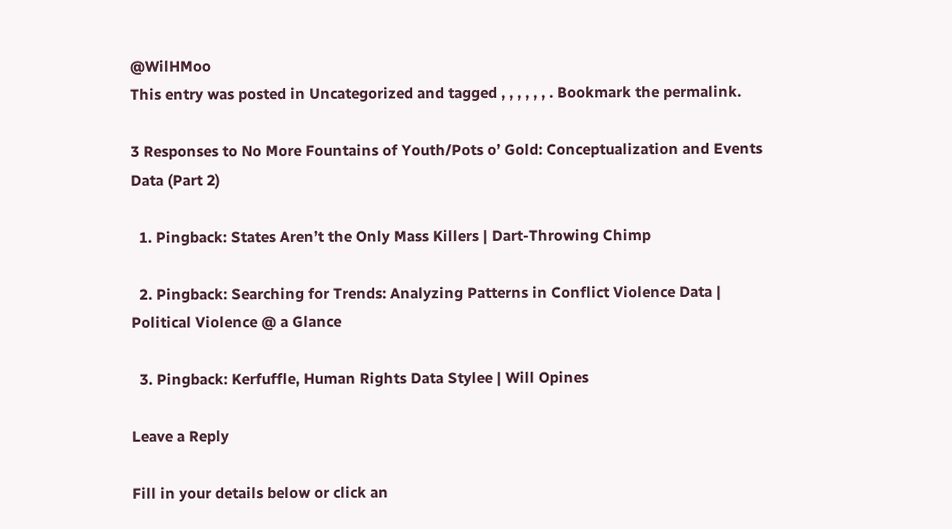@WilHMoo
This entry was posted in Uncategorized and tagged , , , , , , . Bookmark the permalink.

3 Responses to No More Fountains of Youth/Pots o’ Gold: Conceptualization and Events Data (Part 2)

  1. Pingback: States Aren’t the Only Mass Killers | Dart-Throwing Chimp

  2. Pingback: Searching for Trends: Analyzing Patterns in Conflict Violence Data | Political Violence @ a Glance

  3. Pingback: Kerfuffle, Human Rights Data Stylee | Will Opines

Leave a Reply

Fill in your details below or click an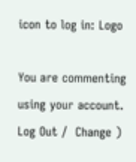icon to log in: Logo

You are commenting using your account. Log Out /  Change )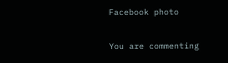Facebook photo

You are commenting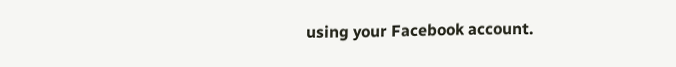using your Facebook account.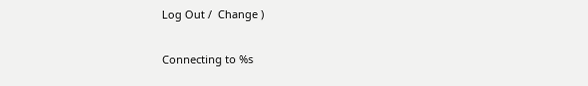Log Out /  Change )

Connecting to %s